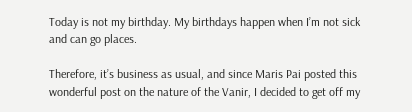Today is not my birthday. My birthdays happen when I’m not sick and can go places.

Therefore, it’s business as usual, and since Maris Pai posted this wonderful post on the nature of the Vanir, I decided to get off my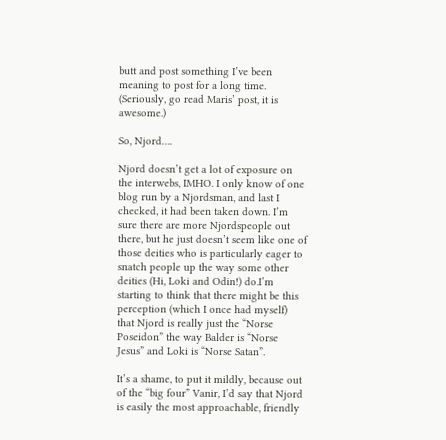butt and post something I’ve been meaning to post for a long time. (Seriously, go read Maris’ post, it is awesome.)

So, Njord….

Njord doesn’t get a lot of exposure on the interwebs, IMHO. I only know of one blog run by a Njordsman, and last I checked, it had been taken down. I’m sure there are more Njordspeople out there, but he just doesn’t seem like one of those deities who is particularly eager to snatch people up the way some other deities (Hi, Loki and Odin!) do.I’m starting to think that there might be this perception (which I once had myself) that Njord is really just the “Norse Poseidon” the way Balder is “Norse Jesus” and Loki is “Norse Satan”.

It’s a shame, to put it mildly, because out of the “big four” Vanir, I’d say that Njord is easily the most approachable, friendly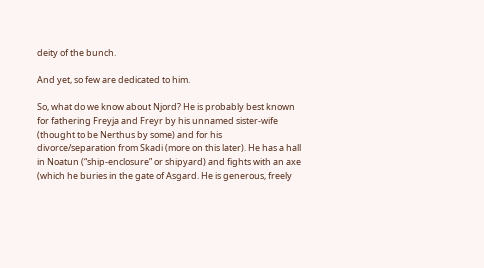deity of the bunch.

And yet, so few are dedicated to him.

So, what do we know about Njord? He is probably best known for fathering Freyja and Freyr by his unnamed sister-wife (thought to be Nerthus by some) and for his divorce/separation from Skadi (more on this later). He has a hall in Noatun (“ship-enclosure” or shipyard) and fights with an axe (which he buries in the gate of Asgard. He is generous, freely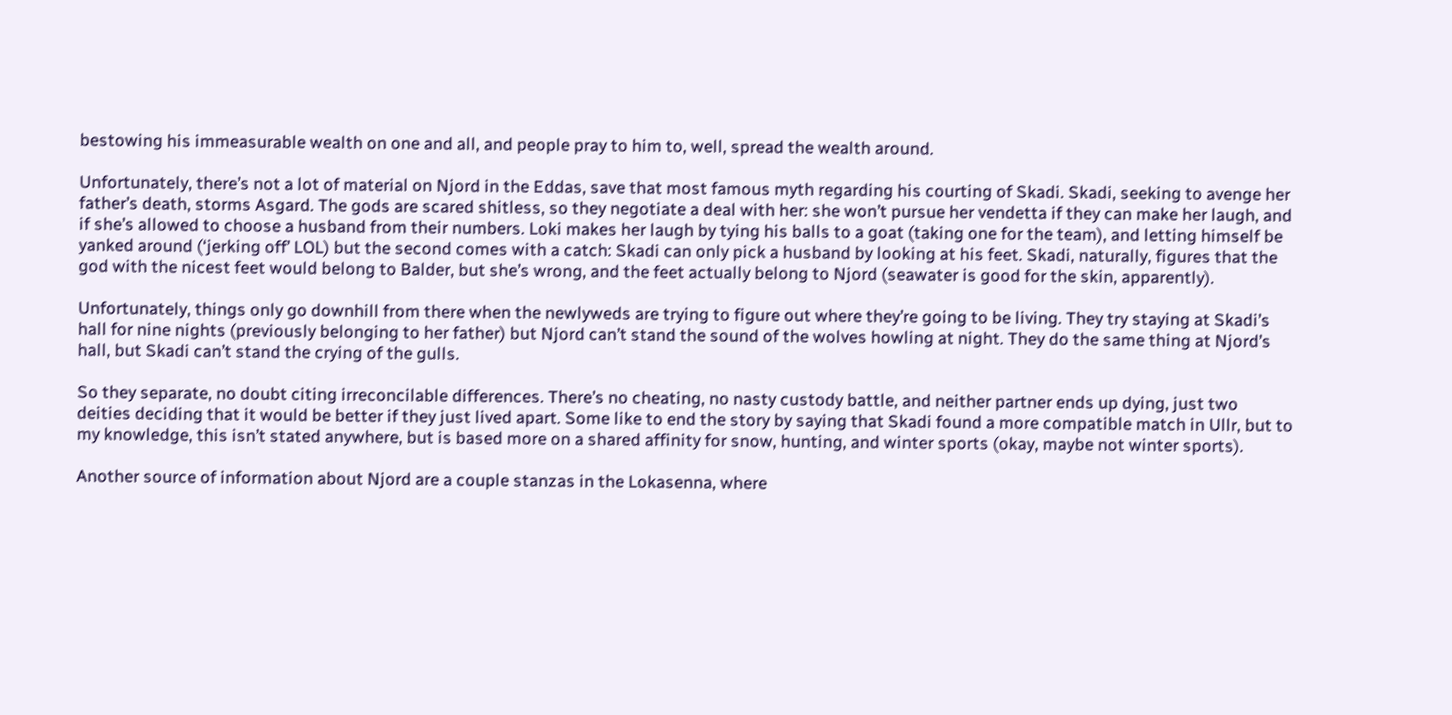bestowing his immeasurable wealth on one and all, and people pray to him to, well, spread the wealth around.

Unfortunately, there’s not a lot of material on Njord in the Eddas, save that most famous myth regarding his courting of Skadi. Skadi, seeking to avenge her father’s death, storms Asgard. The gods are scared shitless, so they negotiate a deal with her: she won’t pursue her vendetta if they can make her laugh, and if she’s allowed to choose a husband from their numbers. Loki makes her laugh by tying his balls to a goat (taking one for the team), and letting himself be yanked around (‘jerking off’ LOL) but the second comes with a catch: Skadi can only pick a husband by looking at his feet. Skadi, naturally, figures that the god with the nicest feet would belong to Balder, but she’s wrong, and the feet actually belong to Njord (seawater is good for the skin, apparently).

Unfortunately, things only go downhill from there when the newlyweds are trying to figure out where they’re going to be living. They try staying at Skadi’s hall for nine nights (previously belonging to her father) but Njord can’t stand the sound of the wolves howling at night. They do the same thing at Njord’s hall, but Skadi can’t stand the crying of the gulls.

So they separate, no doubt citing irreconcilable differences. There’s no cheating, no nasty custody battle, and neither partner ends up dying, just two deities deciding that it would be better if they just lived apart. Some like to end the story by saying that Skadi found a more compatible match in Ullr, but to my knowledge, this isn’t stated anywhere, but is based more on a shared affinity for snow, hunting, and winter sports (okay, maybe not winter sports).

Another source of information about Njord are a couple stanzas in the Lokasenna, where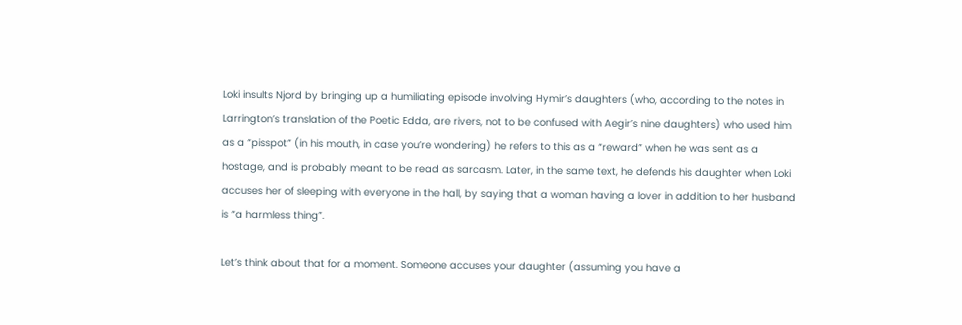Loki insults Njord by bringing up a humiliating episode involving Hymir’s daughters (who, according to the notes in Larrington’s translation of the Poetic Edda, are rivers, not to be confused with Aegir’s nine daughters) who used him as a “pisspot” (in his mouth, in case you’re wondering) he refers to this as a “reward” when he was sent as a hostage, and is probably meant to be read as sarcasm. Later, in the same text, he defends his daughter when Loki accuses her of sleeping with everyone in the hall, by saying that a woman having a lover in addition to her husband is “a harmless thing”.

Let’s think about that for a moment. Someone accuses your daughter (assuming you have a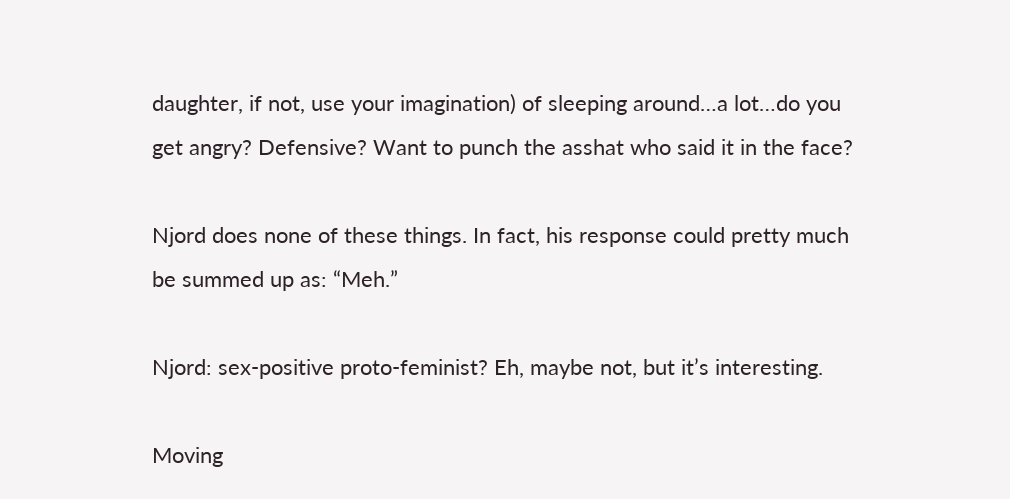daughter, if not, use your imagination) of sleeping around…a lot…do you get angry? Defensive? Want to punch the asshat who said it in the face?

Njord does none of these things. In fact, his response could pretty much be summed up as: “Meh.”

Njord: sex-positive proto-feminist? Eh, maybe not, but it’s interesting.

Moving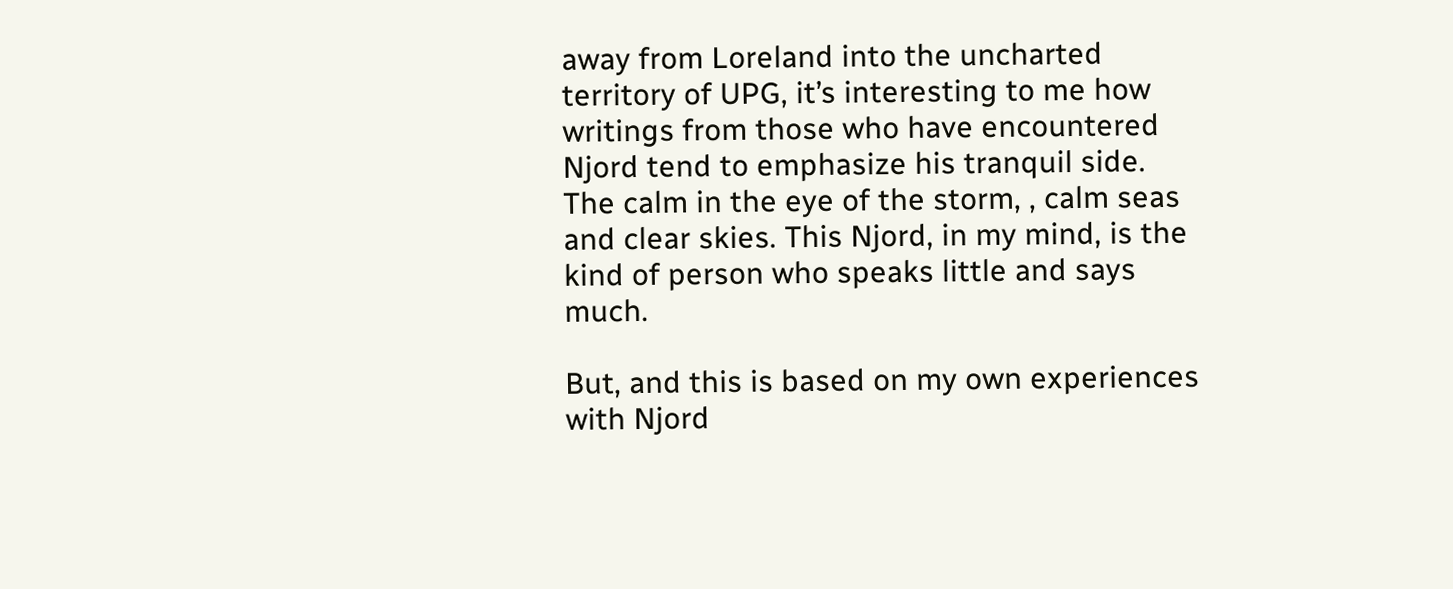away from Loreland into the uncharted territory of UPG, it’s interesting to me how writings from those who have encountered Njord tend to emphasize his tranquil side. The calm in the eye of the storm, , calm seas and clear skies. This Njord, in my mind, is the kind of person who speaks little and says much.

But, and this is based on my own experiences with Njord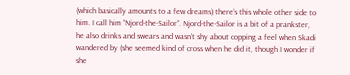(which basically amounts to a few dreams) there’s this whole other side to him. I call him “Njord-the-Sailor”. Njord-the-Sailor is a bit of a prankster, he also drinks and swears and wasn’t shy about copping a feel when Skadi wandered by (she seemed kind of cross when he did it, though I wonder if she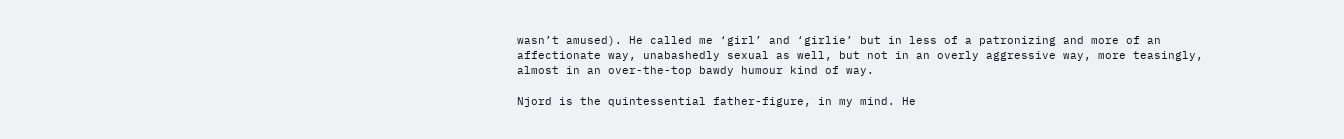wasn’t amused). He called me ‘girl’ and ‘girlie’ but in less of a patronizing and more of an affectionate way, unabashedly sexual as well, but not in an overly aggressive way, more teasingly, almost in an over-the-top bawdy humour kind of way.

Njord is the quintessential father-figure, in my mind. He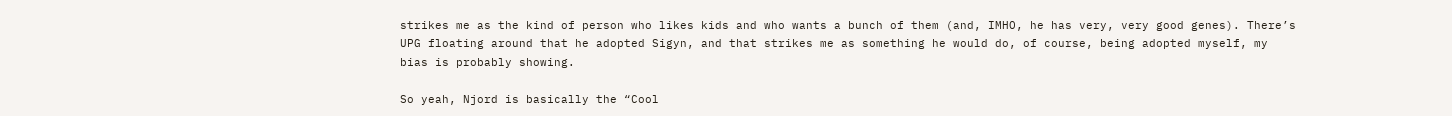strikes me as the kind of person who likes kids and who wants a bunch of them (and, IMHO, he has very, very good genes). There’s UPG floating around that he adopted Sigyn, and that strikes me as something he would do, of course, being adopted myself, my bias is probably showing.

So yeah, Njord is basically the “Cool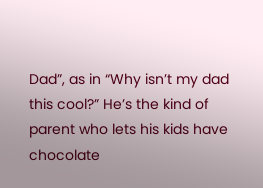Dad”, as in “Why isn’t my dad this cool?” He’s the kind of parent who lets his kids have chocolate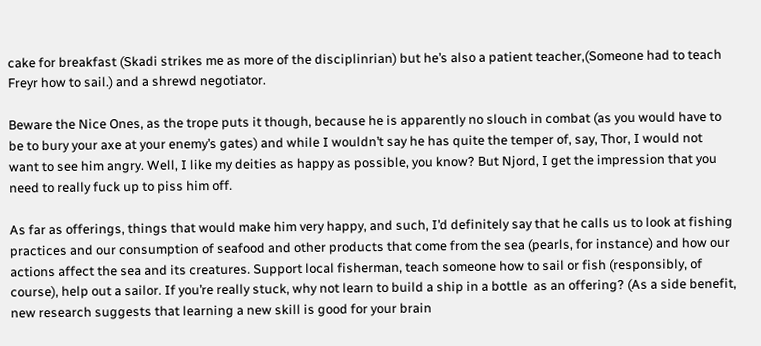cake for breakfast (Skadi strikes me as more of the disciplinrian) but he’s also a patient teacher,(Someone had to teach Freyr how to sail.) and a shrewd negotiator.

Beware the Nice Ones, as the trope puts it though, because he is apparently no slouch in combat (as you would have to be to bury your axe at your enemy’s gates) and while I wouldn’t say he has quite the temper of, say, Thor, I would not want to see him angry. Well, I like my deities as happy as possible, you know? But Njord, I get the impression that you need to really fuck up to piss him off.

As far as offerings, things that would make him very happy, and such, I’d definitely say that he calls us to look at fishing practices and our consumption of seafood and other products that come from the sea (pearls, for instance) and how our actions affect the sea and its creatures. Support local fisherman, teach someone how to sail or fish (responsibly, of course), help out a sailor. If you’re really stuck, why not learn to build a ship in a bottle  as an offering? (As a side benefit, new research suggests that learning a new skill is good for your brain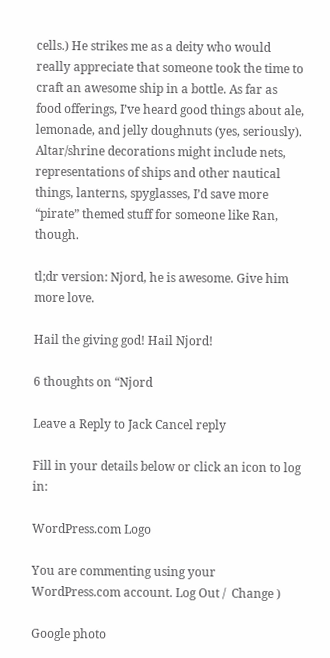cells.) He strikes me as a deity who would really appreciate that someone took the time to craft an awesome ship in a bottle. As far as food offerings, I’ve heard good things about ale, lemonade, and jelly doughnuts (yes, seriously). Altar/shrine decorations might include nets, representations of ships and other nautical things, lanterns, spyglasses, I’d save more “pirate” themed stuff for someone like Ran, though.

tl;dr version: Njord, he is awesome. Give him more love.

Hail the giving god! Hail Njord!

6 thoughts on “Njord

Leave a Reply to Jack Cancel reply

Fill in your details below or click an icon to log in:

WordPress.com Logo

You are commenting using your WordPress.com account. Log Out /  Change )

Google photo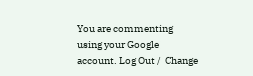You are commenting using your Google account. Log Out /  Change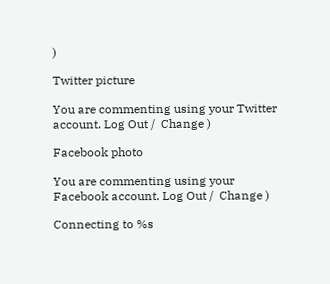)

Twitter picture

You are commenting using your Twitter account. Log Out /  Change )

Facebook photo

You are commenting using your Facebook account. Log Out /  Change )

Connecting to %s